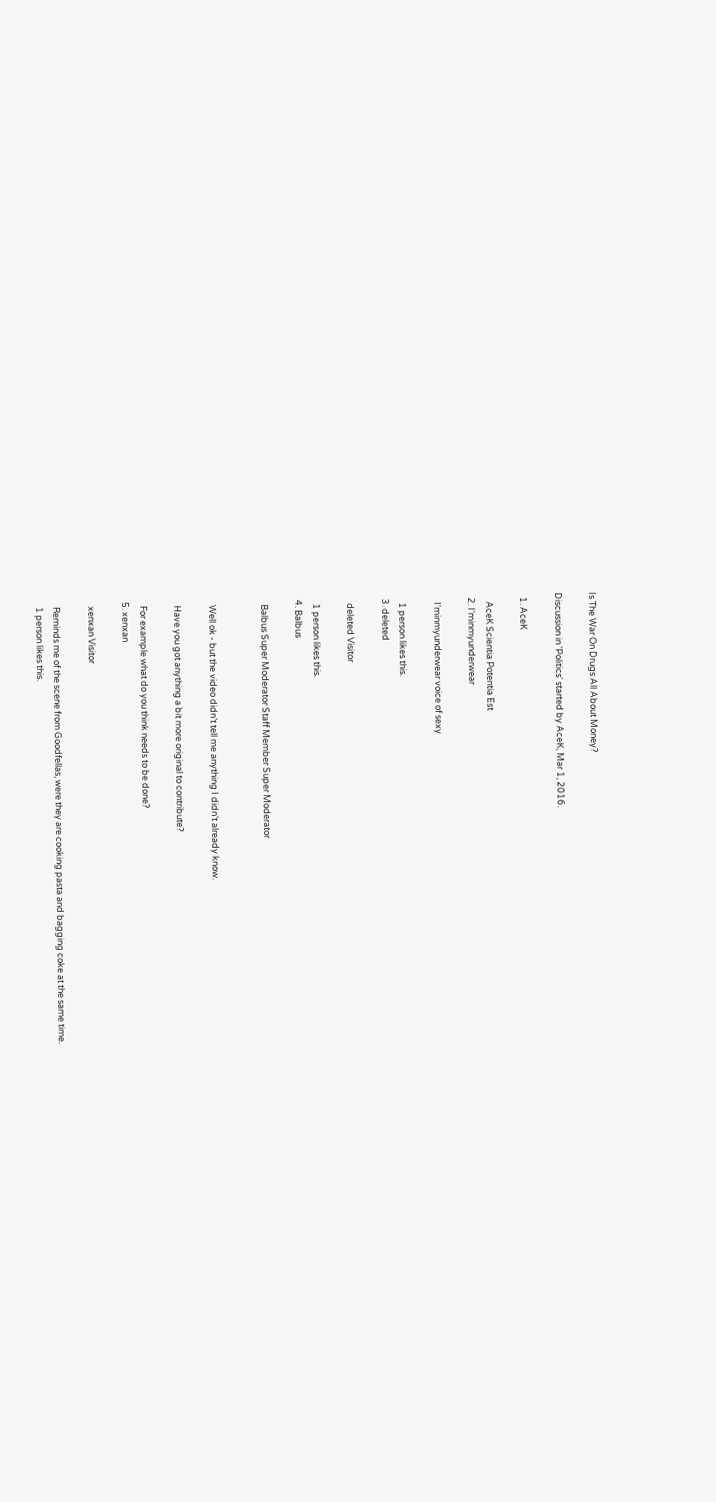Is The War On Drugs All About Money?

Discussion in 'Politics' started by AceK, Mar 1, 2016.

  1. AceK

    AceK Scientia Potentia Est
  2. I'minmyunderwear

    I'minmyunderwear voice of sexy

    1 person likes this.
  3. deleted

    deleted Visitor

    1 person likes this.
  4. Balbus

    Balbus Super Moderator Staff Member Super Moderator


    Well ok - but the video didn’t tell me anything I didn’t already know.

    Have you got anything a bit more original to contribute?

    For example what do you think needs to be done?
  5. xenxan

    xenxan Visitor

    Reminds me of the scene from Goodfellas, were they are cooking pasta and bagging coke at the same time.
    1 person likes this.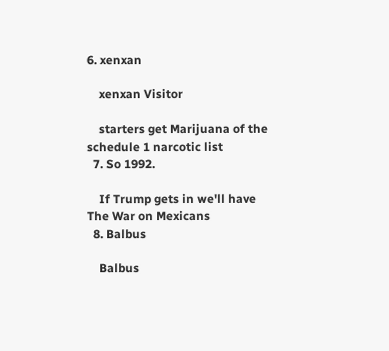6. xenxan

    xenxan Visitor

    starters get Marijuana of the schedule 1 narcotic list
  7. So 1992.

    If Trump gets in we'll have The War on Mexicans
  8. Balbus

    Balbus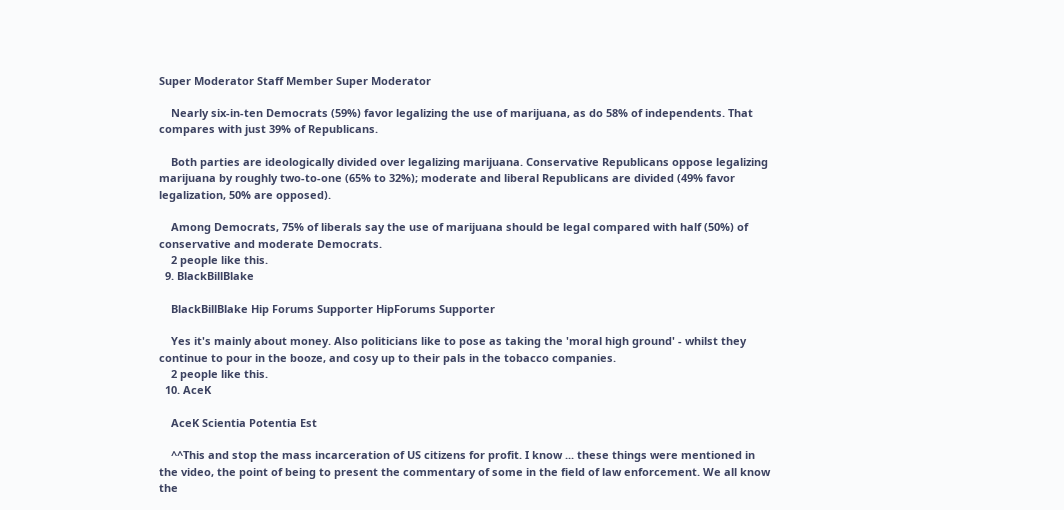Super Moderator Staff Member Super Moderator

    Nearly six-in-ten Democrats (59%) favor legalizing the use of marijuana, as do 58% of independents. That compares with just 39% of Republicans.

    Both parties are ideologically divided over legalizing marijuana. Conservative Republicans oppose legalizing marijuana by roughly two-to-one (65% to 32%); moderate and liberal Republicans are divided (49% favor legalization, 50% are opposed).

    Among Democrats, 75% of liberals say the use of marijuana should be legal compared with half (50%) of conservative and moderate Democrats.
    2 people like this.
  9. BlackBillBlake

    BlackBillBlake Hip Forums Supporter HipForums Supporter

    Yes it's mainly about money. Also politicians like to pose as taking the 'moral high ground' - whilst they continue to pour in the booze, and cosy up to their pals in the tobacco companies.
    2 people like this.
  10. AceK

    AceK Scientia Potentia Est

    ^^This and stop the mass incarceration of US citizens for profit. I know ... these things were mentioned in the video, the point of being to present the commentary of some in the field of law enforcement. We all know the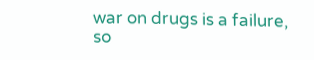war on drugs is a failure, so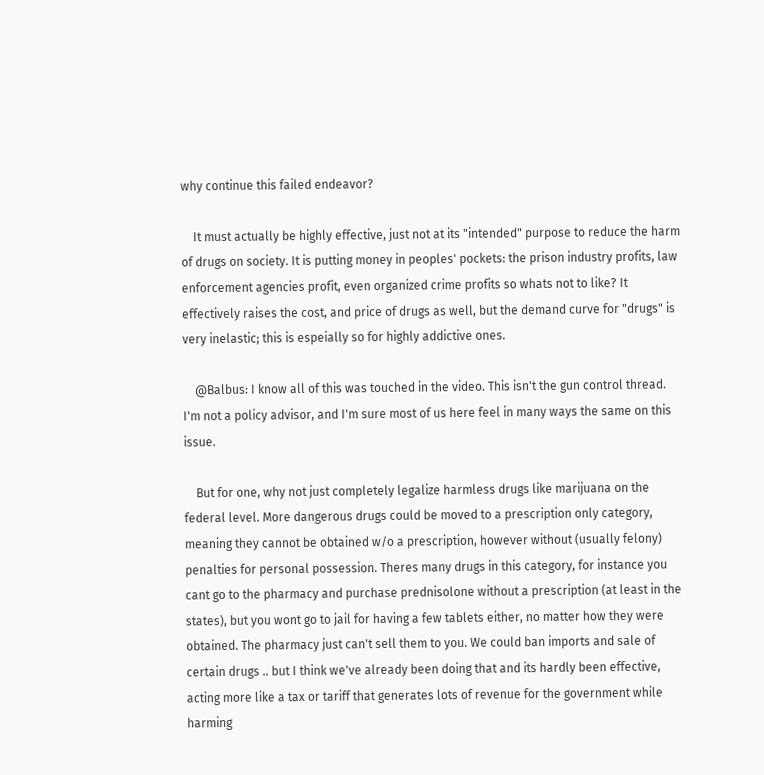why continue this failed endeavor?

    It must actually be highly effective, just not at its "intended" purpose to reduce the harm of drugs on society. It is putting money in peoples' pockets: the prison industry profits, law enforcement agencies profit, even organized crime profits so whats not to like? It effectively raises the cost, and price of drugs as well, but the demand curve for "drugs" is very inelastic; this is espeially so for highly addictive ones.

    @Balbus: I know all of this was touched in the video. This isn't the gun control thread. I'm not a policy advisor, and I'm sure most of us here feel in many ways the same on this issue.

    But for one, why not just completely legalize harmless drugs like marijuana on the federal level. More dangerous drugs could be moved to a prescription only category, meaning they cannot be obtained w/o a prescription, however without (usually felony) penalties for personal possession. Theres many drugs in this category, for instance you cant go to the pharmacy and purchase prednisolone without a prescription (at least in the states), but you wont go to jail for having a few tablets either, no matter how they were obtained. The pharmacy just can't sell them to you. We could ban imports and sale of certain drugs .. but I think we've already been doing that and its hardly been effective, acting more like a tax or tariff that generates lots of revenue for the government while harming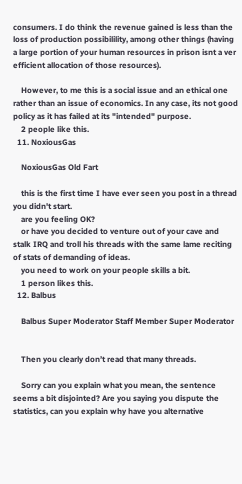consumers. I do think the revenue gained is less than the loss of production possibilility, among other things (having a large portion of your human resources in prison isnt a ver efficient allocation of those resources).

    However, to me this is a social issue and an ethical one rather than an issue of economics. In any case, its not good policy as it has failed at its "intended" purpose.
    2 people like this.
  11. NoxiousGas

    NoxiousGas Old Fart

    this is the first time I have ever seen you post in a thread you didn't start.
    are you feeling OK?
    or have you decided to venture out of your cave and stalk IRQ and troll his threads with the same lame reciting of stats of demanding of ideas.
    you need to work on your people skills a bit.
    1 person likes this.
  12. Balbus

    Balbus Super Moderator Staff Member Super Moderator


    Then you clearly don’t read that many threads.

    Sorry can you explain what you mean, the sentence seems a bit disjointed? Are you saying you dispute the statistics, can you explain why have you alternative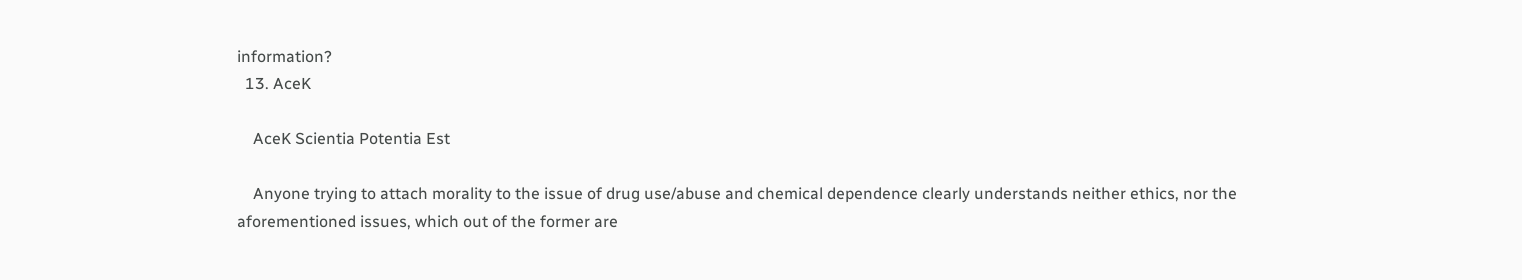information?
  13. AceK

    AceK Scientia Potentia Est

    Anyone trying to attach morality to the issue of drug use/abuse and chemical dependence clearly understands neither ethics, nor the aforementioned issues, which out of the former are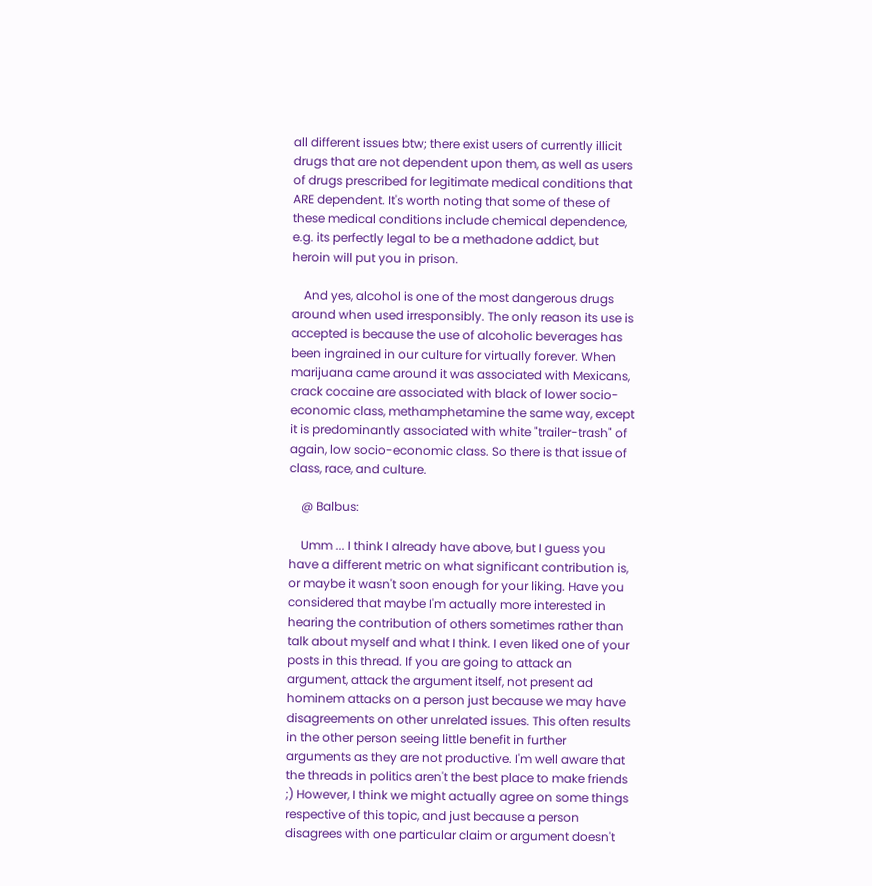all different issues btw; there exist users of currently illicit drugs that are not dependent upon them, as well as users of drugs prescribed for legitimate medical conditions that ARE dependent. It's worth noting that some of these of these medical conditions include chemical dependence, e.g. its perfectly legal to be a methadone addict, but heroin will put you in prison.

    And yes, alcohol is one of the most dangerous drugs around when used irresponsibly. The only reason its use is accepted is because the use of alcoholic beverages has been ingrained in our culture for virtually forever. When marijuana came around it was associated with Mexicans, crack cocaine are associated with black of lower socio-economic class, methamphetamine the same way, except it is predominantly associated with white "trailer-trash" of again, low socio-economic class. So there is that issue of class, race, and culture.

    @ Balbus:

    Umm ... I think I already have above, but I guess you have a different metric on what significant contribution is, or maybe it wasn't soon enough for your liking. Have you considered that maybe I'm actually more interested in hearing the contribution of others sometimes rather than talk about myself and what I think. I even liked one of your posts in this thread. If you are going to attack an argument, attack the argument itself, not present ad hominem attacks on a person just because we may have disagreements on other unrelated issues. This often results in the other person seeing little benefit in further arguments as they are not productive. I'm well aware that the threads in politics aren't the best place to make friends ;) However, I think we might actually agree on some things respective of this topic, and just because a person disagrees with one particular claim or argument doesn't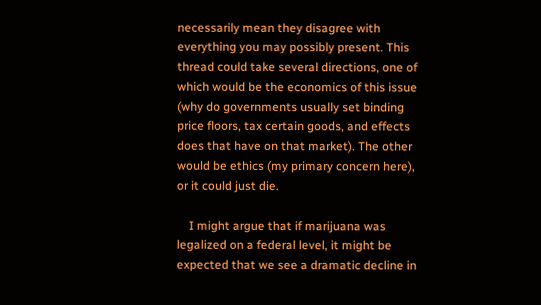necessarily mean they disagree with everything you may possibly present. This thread could take several directions, one of which would be the economics of this issue (why do governments usually set binding price floors, tax certain goods, and effects does that have on that market). The other would be ethics (my primary concern here), or it could just die.

    I might argue that if marijuana was legalized on a federal level, it might be expected that we see a dramatic decline in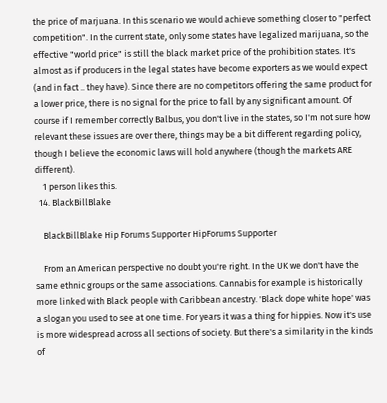the price of marjuana. In this scenario we would achieve something closer to "perfect competition". In the current state, only some states have legalized marijuana, so the effective "world price" is still the black market price of the prohibition states. It's almost as if producers in the legal states have become exporters as we would expect (and in fact .. they have). Since there are no competitors offering the same product for a lower price, there is no signal for the price to fall by any significant amount. Of course if I remember correctly Balbus, you don't live in the states, so I'm not sure how relevant these issues are over there, things may be a bit different regarding policy, though I believe the economic laws will hold anywhere (though the markets ARE different).
    1 person likes this.
  14. BlackBillBlake

    BlackBillBlake Hip Forums Supporter HipForums Supporter

    From an American perspective no doubt you're right. In the UK we don't have the same ethnic groups or the same associations. Cannabis for example is historically more linked with Black people with Caribbean ancestry. 'Black dope white hope' was a slogan you used to see at one time. For years it was a thing for hippies. Now it's use is more widespread across all sections of society. But there's a similarity in the kinds of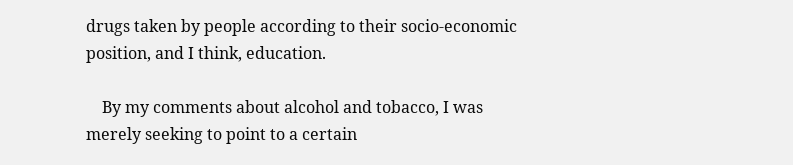drugs taken by people according to their socio-economic position, and I think, education.

    By my comments about alcohol and tobacco, I was merely seeking to point to a certain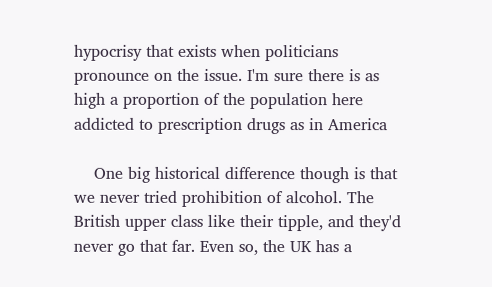hypocrisy that exists when politicians pronounce on the issue. I'm sure there is as high a proportion of the population here addicted to prescription drugs as in America

    One big historical difference though is that we never tried prohibition of alcohol. The British upper class like their tipple, and they'd never go that far. Even so, the UK has a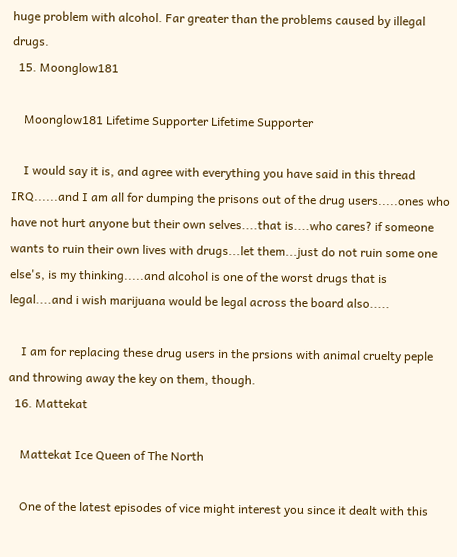huge problem with alcohol. Far greater than the problems caused by illegal drugs.
  15. Moonglow181

    Moonglow181 Lifetime Supporter Lifetime Supporter

    I would say it is, and agree with everything you have said in this thread IRQ......and I am all for dumping the prisons out of the drug users.....ones who have not hurt anyone but their own selves....that is....who cares? if someone wants to ruin their own lives with drugs...let them...just do not ruin some one else's, is my thinking.....and alcohol is one of the worst drugs that is legal....and i wish marijuana would be legal across the board also.....

    I am for replacing these drug users in the prsions with animal cruelty peple and throwing away the key on them, though.
  16. Mattekat

    Mattekat Ice Queen of The North

    One of the latest episodes of vice might interest you since it dealt with this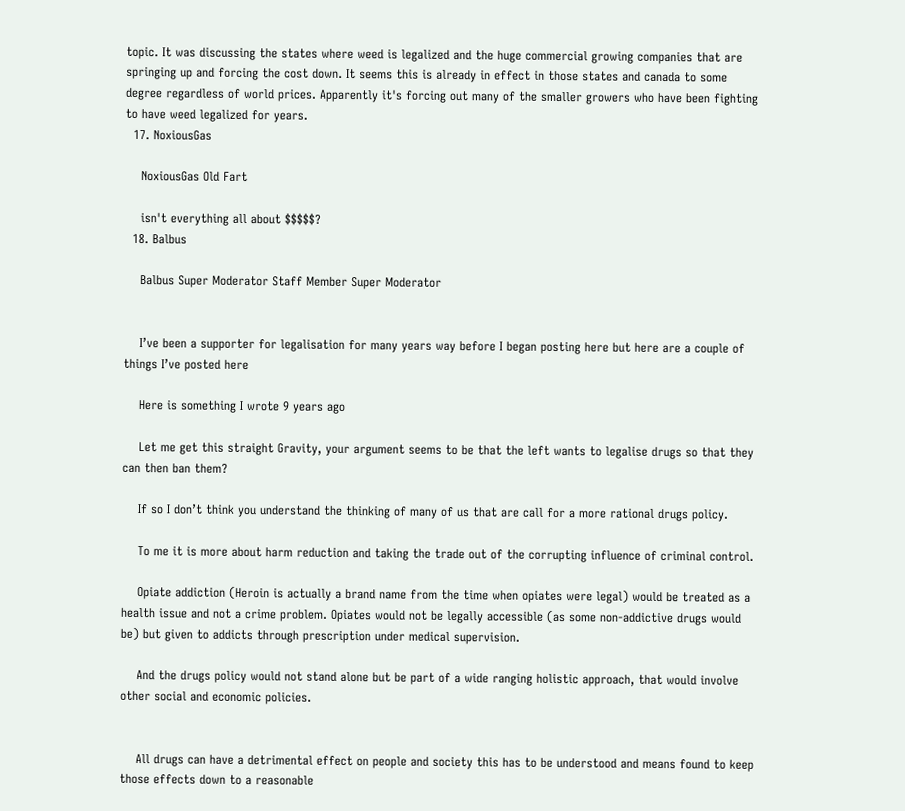topic. It was discussing the states where weed is legalized and the huge commercial growing companies that are springing up and forcing the cost down. It seems this is already in effect in those states and canada to some degree regardless of world prices. Apparently it's forcing out many of the smaller growers who have been fighting to have weed legalized for years.
  17. NoxiousGas

    NoxiousGas Old Fart

    isn't everything all about $$$$$?
  18. Balbus

    Balbus Super Moderator Staff Member Super Moderator


    I’ve been a supporter for legalisation for many years way before I began posting here but here are a couple of things I’ve posted here

    Here is something I wrote 9 years ago

    Let me get this straight Gravity, your argument seems to be that the left wants to legalise drugs so that they can then ban them?

    If so I don’t think you understand the thinking of many of us that are call for a more rational drugs policy.

    To me it is more about harm reduction and taking the trade out of the corrupting influence of criminal control.

    Opiate addiction (Heroin is actually a brand name from the time when opiates were legal) would be treated as a health issue and not a crime problem. Opiates would not be legally accessible (as some non-addictive drugs would be) but given to addicts through prescription under medical supervision.

    And the drugs policy would not stand alone but be part of a wide ranging holistic approach, that would involve other social and economic policies.


    All drugs can have a detrimental effect on people and society this has to be understood and means found to keep those effects down to a reasonable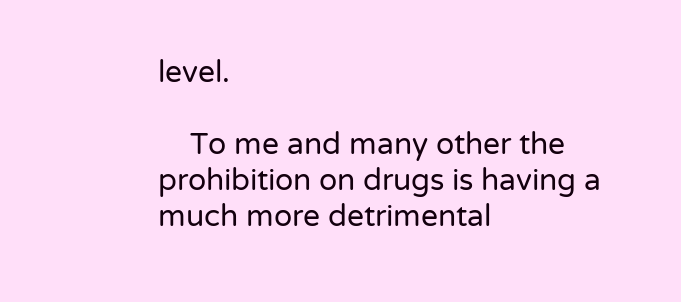level.

    To me and many other the prohibition on drugs is having a much more detrimental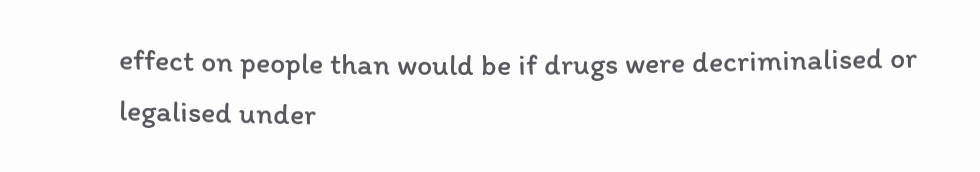effect on people than would be if drugs were decriminalised or legalised under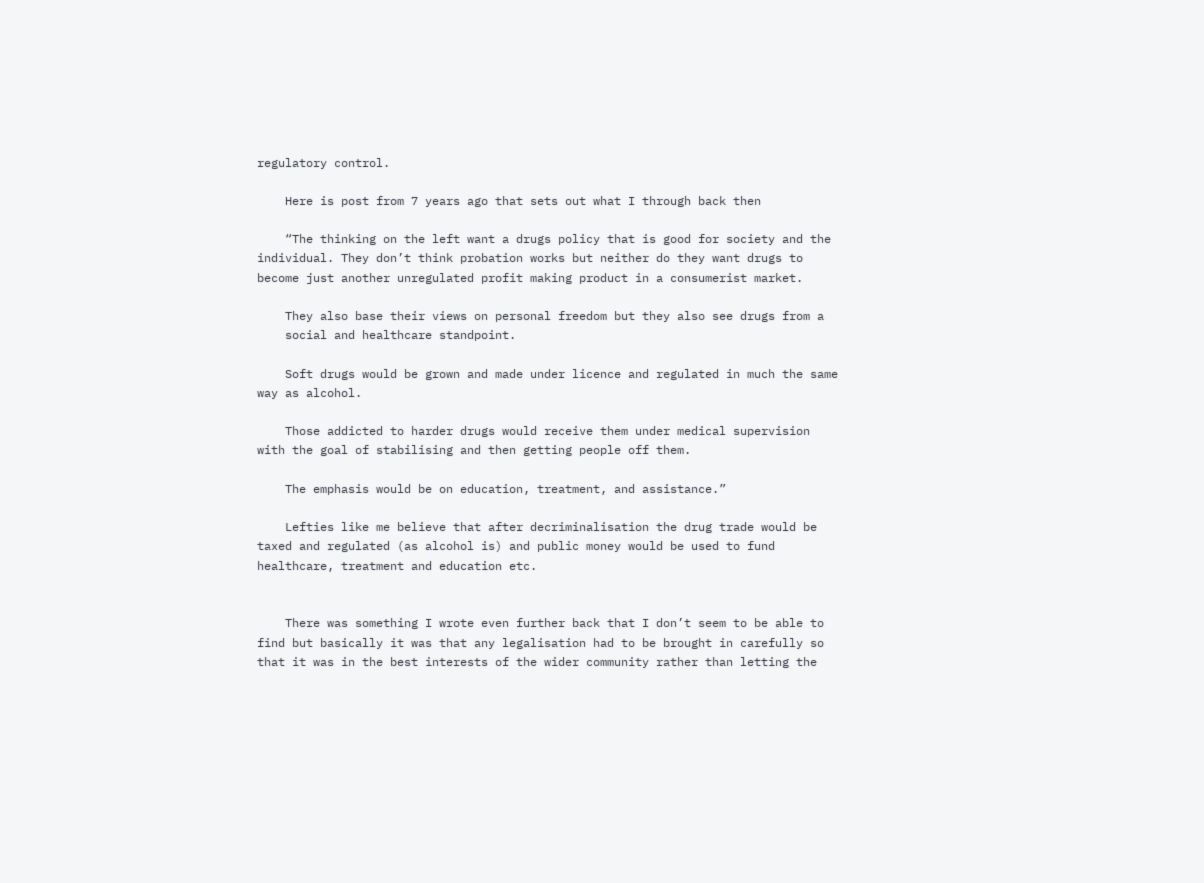regulatory control.

    Here is post from 7 years ago that sets out what I through back then

    “The thinking on the left want a drugs policy that is good for society and the individual. They don’t think probation works but neither do they want drugs to become just another unregulated profit making product in a consumerist market.

    They also base their views on personal freedom but they also see drugs from a
    social and healthcare standpoint.

    Soft drugs would be grown and made under licence and regulated in much the same way as alcohol.

    Those addicted to harder drugs would receive them under medical supervision with the goal of stabilising and then getting people off them.

    The emphasis would be on education, treatment, and assistance.”

    Lefties like me believe that after decriminalisation the drug trade would be taxed and regulated (as alcohol is) and public money would be used to fund healthcare, treatment and education etc.


    There was something I wrote even further back that I don’t seem to be able to find but basically it was that any legalisation had to be brought in carefully so that it was in the best interests of the wider community rather than letting the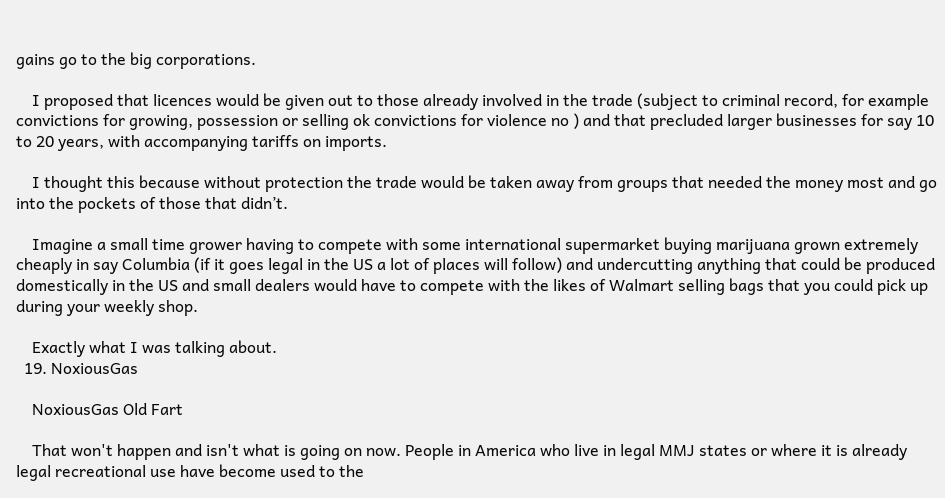gains go to the big corporations.

    I proposed that licences would be given out to those already involved in the trade (subject to criminal record, for example convictions for growing, possession or selling ok convictions for violence no ) and that precluded larger businesses for say 10 to 20 years, with accompanying tariffs on imports.

    I thought this because without protection the trade would be taken away from groups that needed the money most and go into the pockets of those that didn’t.

    Imagine a small time grower having to compete with some international supermarket buying marijuana grown extremely cheaply in say Columbia (if it goes legal in the US a lot of places will follow) and undercutting anything that could be produced domestically in the US and small dealers would have to compete with the likes of Walmart selling bags that you could pick up during your weekly shop.

    Exactly what I was talking about.
  19. NoxiousGas

    NoxiousGas Old Fart

    That won't happen and isn't what is going on now. People in America who live in legal MMJ states or where it is already legal recreational use have become used to the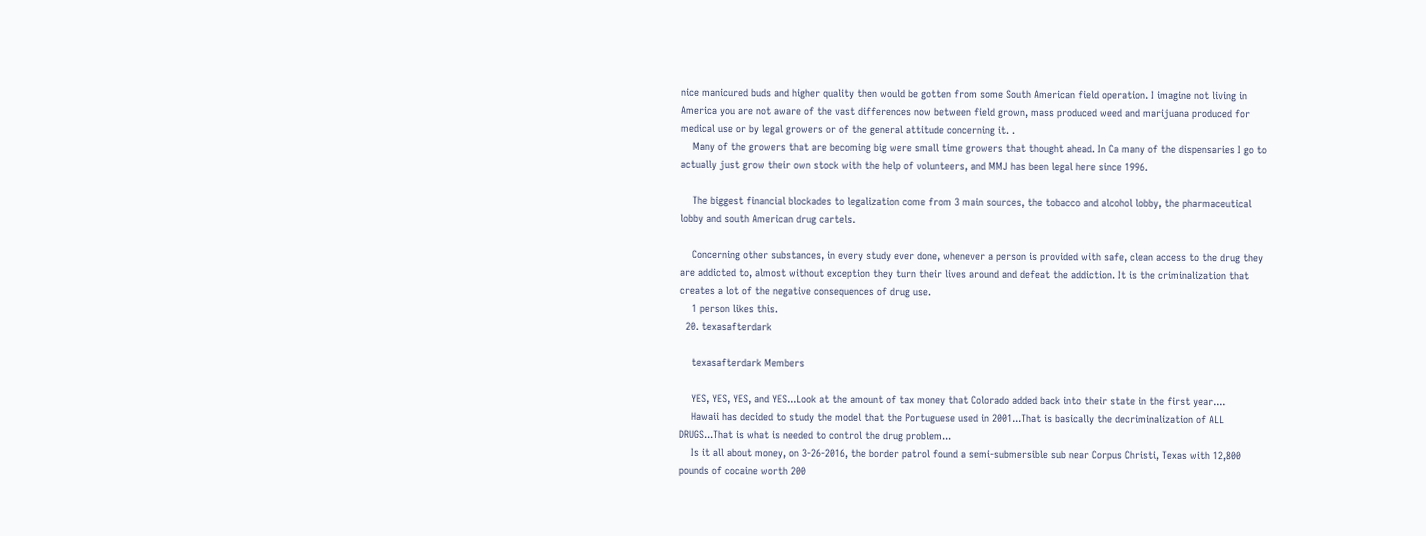nice manicured buds and higher quality then would be gotten from some South American field operation. I imagine not living in America you are not aware of the vast differences now between field grown, mass produced weed and marijuana produced for medical use or by legal growers or of the general attitude concerning it. .
    Many of the growers that are becoming big were small time growers that thought ahead. In Ca many of the dispensaries I go to actually just grow their own stock with the help of volunteers, and MMJ has been legal here since 1996.

    The biggest financial blockades to legalization come from 3 main sources, the tobacco and alcohol lobby, the pharmaceutical lobby and south American drug cartels.

    Concerning other substances, in every study ever done, whenever a person is provided with safe, clean access to the drug they are addicted to, almost without exception they turn their lives around and defeat the addiction. It is the criminalization that creates a lot of the negative consequences of drug use.
    1 person likes this.
  20. texasafterdark

    texasafterdark Members

    YES, YES, YES, and YES...Look at the amount of tax money that Colorado added back into their state in the first year....
    Hawaii has decided to study the model that the Portuguese used in 2001...That is basically the decriminalization of ALL DRUGS...That is what is needed to control the drug problem...
    Is it all about money, on 3-26-2016, the border patrol found a semi-submersible sub near Corpus Christi, Texas with 12,800 pounds of cocaine worth 200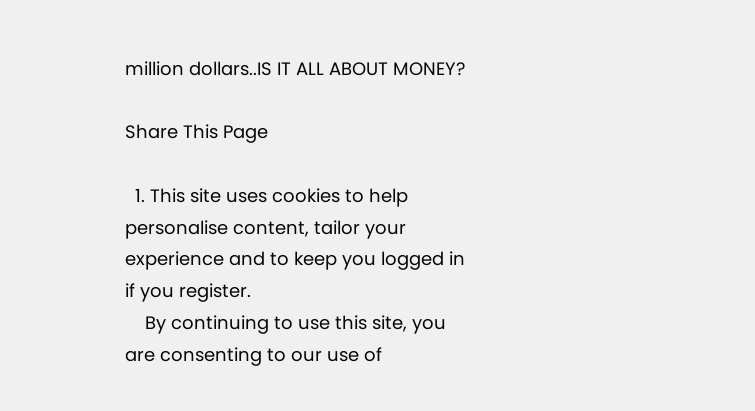million dollars..IS IT ALL ABOUT MONEY?

Share This Page

  1. This site uses cookies to help personalise content, tailor your experience and to keep you logged in if you register.
    By continuing to use this site, you are consenting to our use of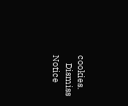cookies.
    Dismiss Notice